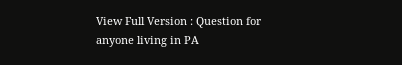View Full Version : Question for anyone living in PA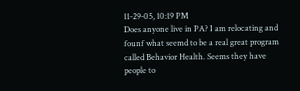11-29-05, 10:19 PM
Does anyone live in PA? I am relocating and founf what seemd to be a real great program called Behavior Health. Seems they have people to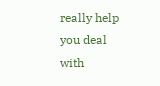really help you deal with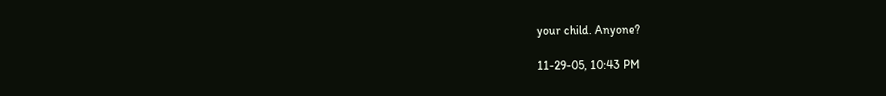your child. Anyone?

11-29-05, 10:43 PM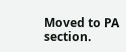Moved to PA section.